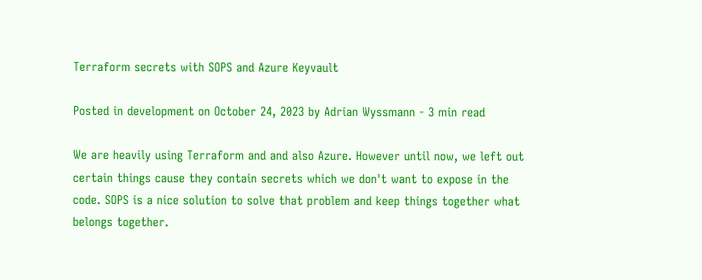Terraform secrets with SOPS and Azure Keyvault

Posted in development on October 24, 2023 by Adrian Wyssmann ‐ 3 min read

We are heavily using Terraform and and also Azure. However until now, we left out certain things cause they contain secrets which we don't want to expose in the code. SOPS is a nice solution to solve that problem and keep things together what belongs together.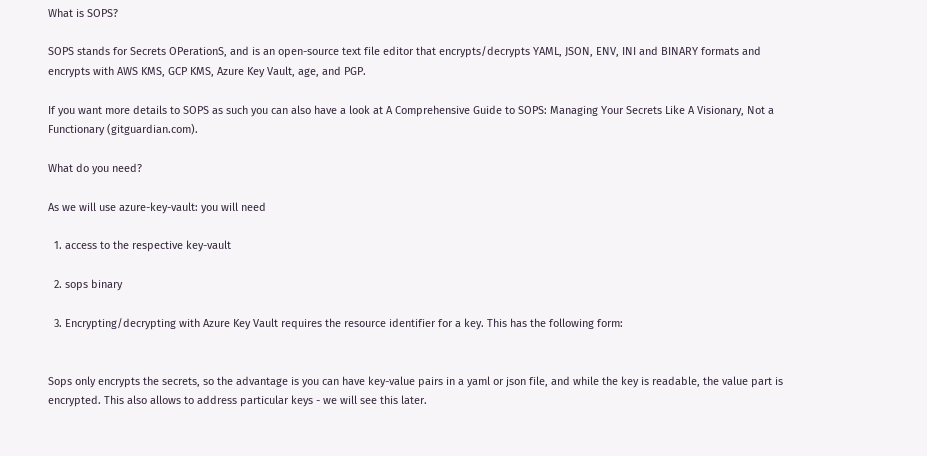What is SOPS?

SOPS stands for Secrets OPerationS, and is an open-source text file editor that encrypts/decrypts YAML, JSON, ENV, INI and BINARY formats and encrypts with AWS KMS, GCP KMS, Azure Key Vault, age, and PGP.

If you want more details to SOPS as such you can also have a look at A Comprehensive Guide to SOPS: Managing Your Secrets Like A Visionary, Not a Functionary (gitguardian.com).

What do you need?

As we will use azure-key-vault: you will need

  1. access to the respective key-vault

  2. sops binary

  3. Encrypting/decrypting with Azure Key Vault requires the resource identifier for a key. This has the following form:


Sops only encrypts the secrets, so the advantage is you can have key-value pairs in a yaml or json file, and while the key is readable, the value part is encrypted. This also allows to address particular keys - we will see this later.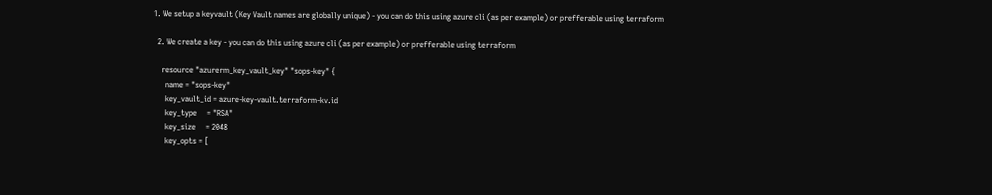1. We setup a keyvault (Key Vault names are globally unique) - you can do this using azure cli (as per example) or prefferable using terraform

  2. We create a key - you can do this using azure cli (as per example) or prefferable using terraform

    resource "azurerm_key_vault_key" "sops-key" {
      name = "sops-key"
      key_vault_id = azure-key-vault.terraform-kv.id
      key_type     = "RSA"
      key_size     = 2048
      key_opts = [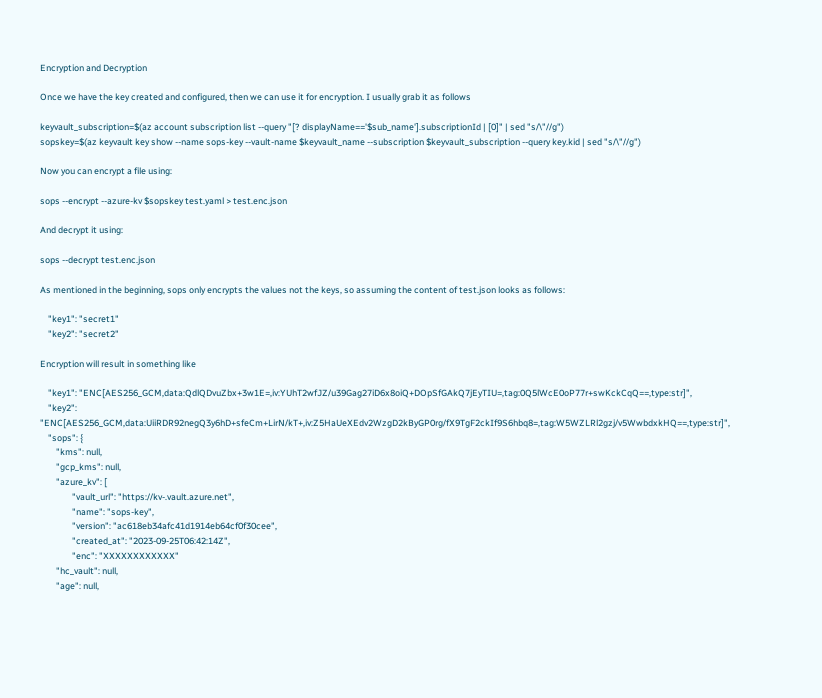Encryption and Decryption

Once we have the key created and configured, then we can use it for encryption. I usually grab it as follows

keyvault_subscription=$(az account subscription list --query "[? displayName=='$sub_name'].subscriptionId | [0]" | sed "s/\"//g")
sopskey=$(az keyvault key show --name sops-key --vault-name $keyvault_name --subscription $keyvault_subscription --query key.kid | sed "s/\"//g")

Now you can encrypt a file using:

sops --encrypt --azure-kv $sopskey test.yaml > test.enc.json

And decrypt it using:

sops --decrypt test.enc.json

As mentioned in the beginning, sops only encrypts the values not the keys, so assuming the content of test.json looks as follows:

    "key1": "secret1"
    "key2": "secret2"

Encryption will result in something like

    "key1": "ENC[AES256_GCM,data:QdlQDvuZbx+3w1E=,iv:YUhT2wfJZ/u39Gag27iD6x8oiQ+DOpSfGAkQ7jEyTIU=,tag:0Q5lWcE0oP77r+swKckCqQ==,type:str]",
    "key2": "ENC[AES256_GCM,data:UiiRDR92negQ3y6hD+sfeCm+LirN/kT+,iv:Z5HaUeXEdv2WzgD2kByGP0rg/fX9TgF2ckIf9S6hbq8=,tag:W5WZLRl2gzj/v5WwbdxkHQ==,type:str]",
    "sops": {
        "kms": null,
        "gcp_kms": null,
        "azure_kv": [
                "vault_url": "https://kv-.vault.azure.net",
                "name": "sops-key",
                "version": "ac618eb34afc41d1914eb64cf0f30cee",
                "created_at": "2023-09-25T06:42:14Z",
                "enc": "XXXXXXXXXXXX"
        "hc_vault": null,
        "age": null,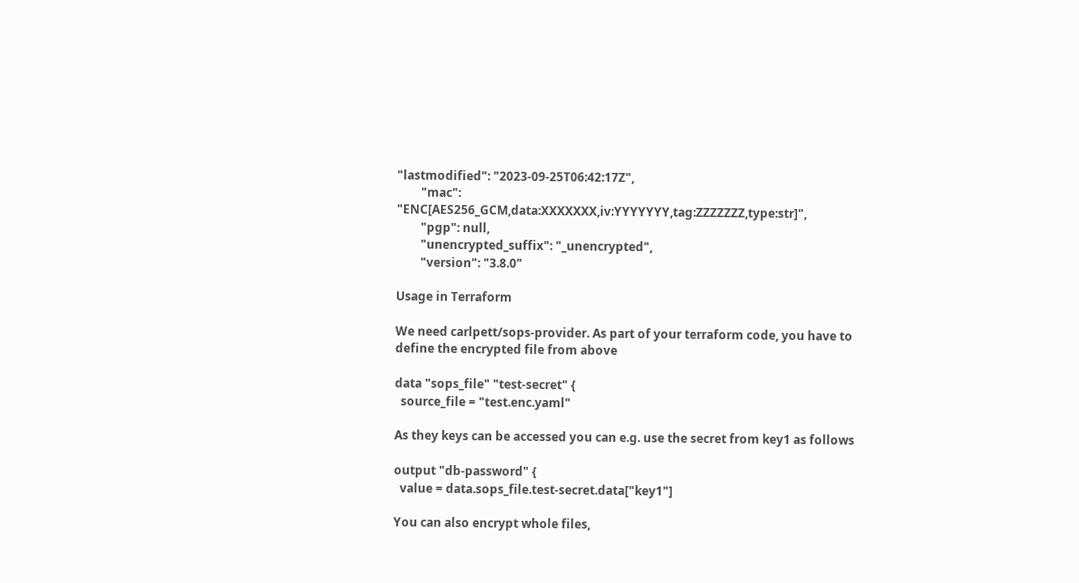"lastmodified": "2023-09-25T06:42:17Z",
        "mac": "ENC[AES256_GCM,data:XXXXXXX,iv:YYYYYYY,tag:ZZZZZZZ,type:str]",
        "pgp": null,
        "unencrypted_suffix": "_unencrypted",
        "version": "3.8.0"

Usage in Terraform

We need carlpett/sops-provider. As part of your terraform code, you have to define the encrypted file from above

data "sops_file" "test-secret" {
  source_file = "test.enc.yaml"

As they keys can be accessed you can e.g. use the secret from key1 as follows

output "db-password" {
  value = data.sops_file.test-secret.data["key1"]

You can also encrypt whole files,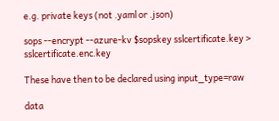e.g. private keys (not .yaml or .json)

sops --encrypt --azure-kv $sopskey sslcertificate.key > sslcertificate.enc.key

These have then to be declared using input_type=raw

data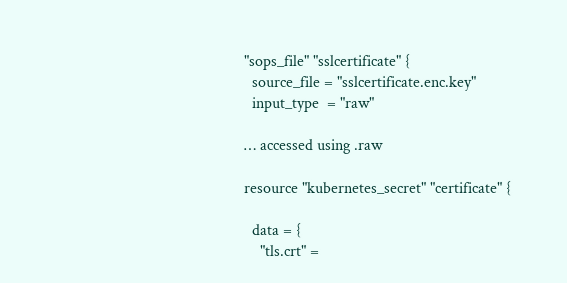"sops_file" "sslcertificate" {
  source_file = "sslcertificate.enc.key"
  input_type  = "raw"

… accessed using .raw

resource "kubernetes_secret" "certificate" {

  data = {
    "tls.crt" =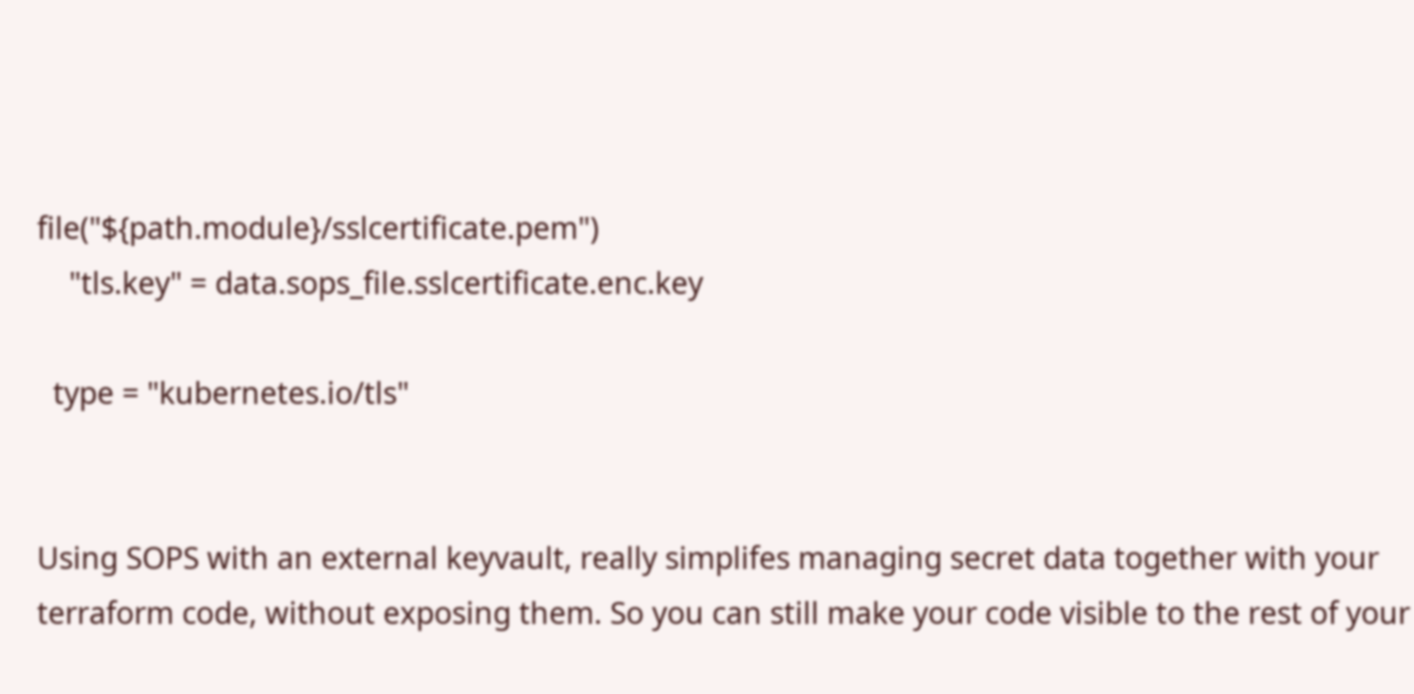file("${path.module}/sslcertificate.pem")
    "tls.key" = data.sops_file.sslcertificate.enc.key

  type = "kubernetes.io/tls"


Using SOPS with an external keyvault, really simplifes managing secret data together with your terraform code, without exposing them. So you can still make your code visible to the rest of your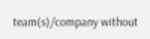team(s)/company without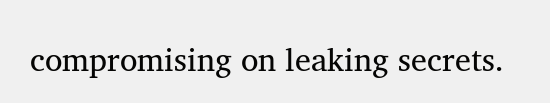compromising on leaking secrets.